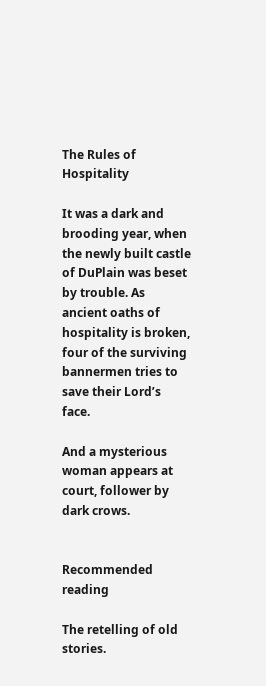The Rules of Hospitality

It was a dark and brooding year, when the newly built castle of DuPlain was beset by trouble. As ancient oaths of hospitality is broken, four of the surviving bannermen tries to save their Lord’s face.

And a mysterious woman appears at court, follower by dark crows.


Recommended reading

The retelling of old stories.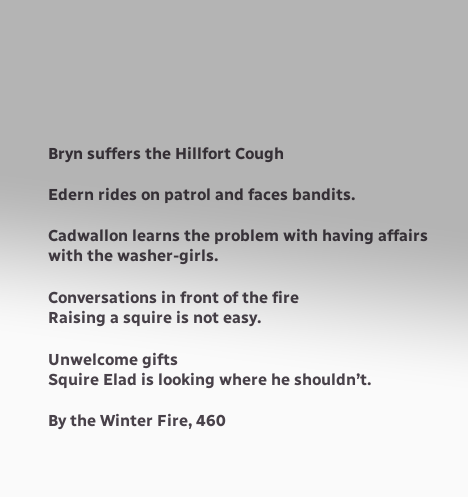Bryn suffers the Hillfort Cough

Edern rides on patrol and faces bandits.

Cadwallon learns the problem with having affairs with the washer-girls.

Conversations in front of the fire
Raising a squire is not easy.

Unwelcome gifts
Squire Elad is looking where he shouldn’t.

By the Winter Fire, 460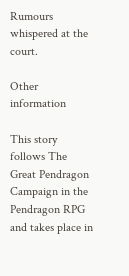Rumours whispered at the court.

Other information

This story follows The Great Pendragon Campaign in the Pendragon RPG and takes place in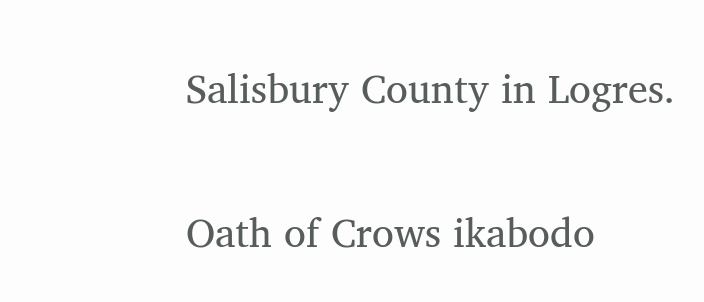Salisbury County in Logres.


Oath of Crows ikabodo